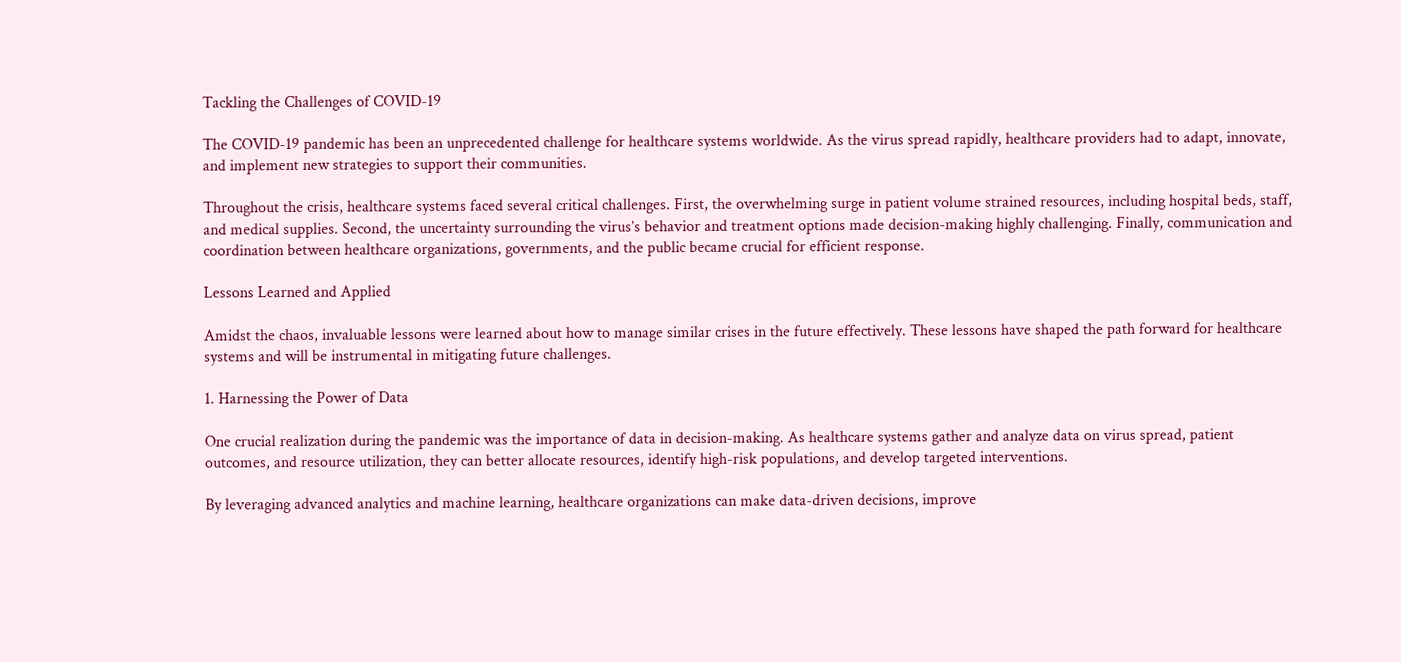Tackling the Challenges of COVID-19

The COVID-19 pandemic has been an unprecedented challenge for healthcare systems worldwide. As the virus spread rapidly, healthcare providers had to adapt, innovate, and implement new strategies to support their communities.

Throughout the crisis, healthcare systems faced several critical challenges. First, the overwhelming surge in patient volume strained resources, including hospital beds, staff, and medical supplies. Second, the uncertainty surrounding the virus’s behavior and treatment options made decision-making highly challenging. Finally, communication and coordination between healthcare organizations, governments, and the public became crucial for efficient response.

Lessons Learned and Applied

Amidst the chaos, invaluable lessons were learned about how to manage similar crises in the future effectively. These lessons have shaped the path forward for healthcare systems and will be instrumental in mitigating future challenges.

1. Harnessing the Power of Data

One crucial realization during the pandemic was the importance of data in decision-making. As healthcare systems gather and analyze data on virus spread, patient outcomes, and resource utilization, they can better allocate resources, identify high-risk populations, and develop targeted interventions.

By leveraging advanced analytics and machine learning, healthcare organizations can make data-driven decisions, improve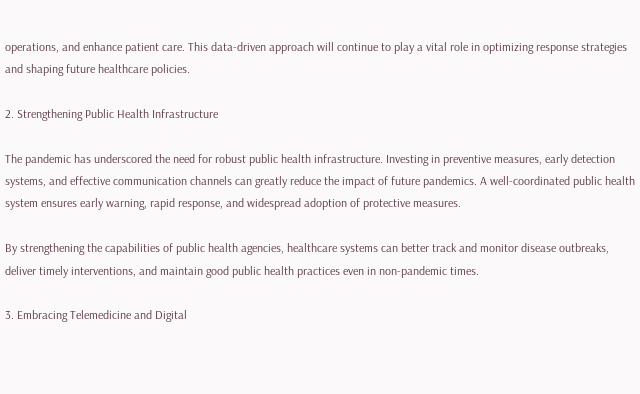operations, and enhance patient care. This data-driven approach will continue to play a vital role in optimizing response strategies and shaping future healthcare policies.

2. Strengthening Public Health Infrastructure

The pandemic has underscored the need for robust public health infrastructure. Investing in preventive measures, early detection systems, and effective communication channels can greatly reduce the impact of future pandemics. A well-coordinated public health system ensures early warning, rapid response, and widespread adoption of protective measures.

By strengthening the capabilities of public health agencies, healthcare systems can better track and monitor disease outbreaks, deliver timely interventions, and maintain good public health practices even in non-pandemic times.

3. Embracing Telemedicine and Digital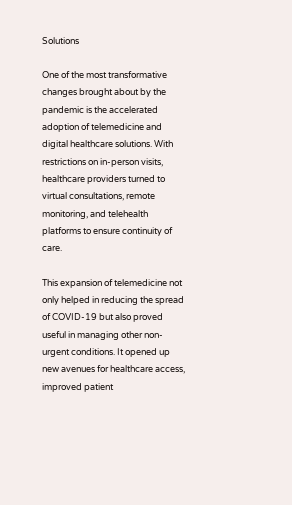Solutions

One of the most transformative changes brought about by the pandemic is the accelerated adoption of telemedicine and digital healthcare solutions. With restrictions on in-person visits, healthcare providers turned to virtual consultations, remote monitoring, and telehealth platforms to ensure continuity of care.

This expansion of telemedicine not only helped in reducing the spread of COVID-19 but also proved useful in managing other non-urgent conditions. It opened up new avenues for healthcare access, improved patient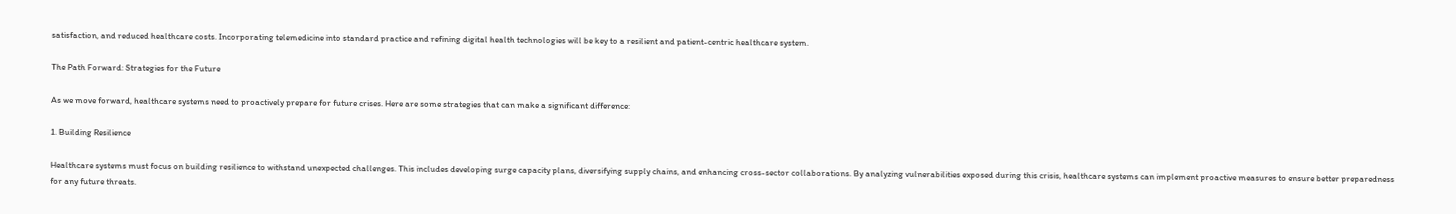satisfaction, and reduced healthcare costs. Incorporating telemedicine into standard practice and refining digital health technologies will be key to a resilient and patient-centric healthcare system.

The Path Forward: Strategies for the Future

As we move forward, healthcare systems need to proactively prepare for future crises. Here are some strategies that can make a significant difference:

1. Building Resilience

Healthcare systems must focus on building resilience to withstand unexpected challenges. This includes developing surge capacity plans, diversifying supply chains, and enhancing cross-sector collaborations. By analyzing vulnerabilities exposed during this crisis, healthcare systems can implement proactive measures to ensure better preparedness for any future threats.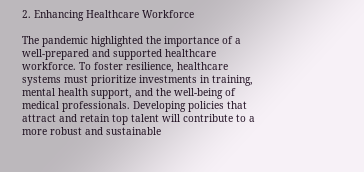2. Enhancing Healthcare Workforce

The pandemic highlighted the importance of a well-prepared and supported healthcare workforce. To foster resilience, healthcare systems must prioritize investments in training, mental health support, and the well-being of medical professionals. Developing policies that attract and retain top talent will contribute to a more robust and sustainable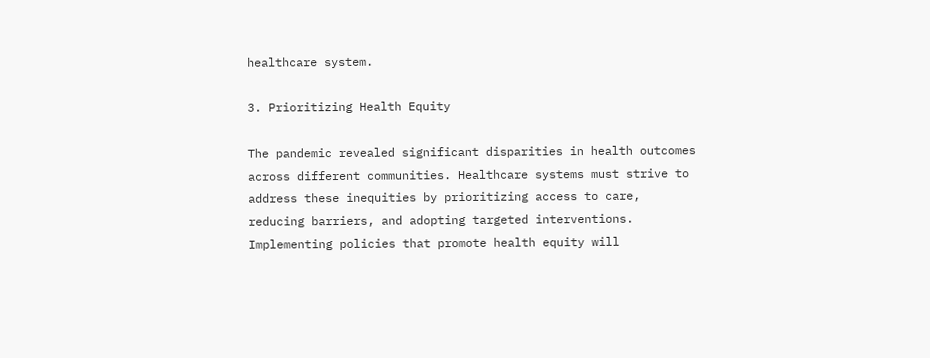healthcare system.

3. Prioritizing Health Equity

The pandemic revealed significant disparities in health outcomes across different communities. Healthcare systems must strive to address these inequities by prioritizing access to care, reducing barriers, and adopting targeted interventions. Implementing policies that promote health equity will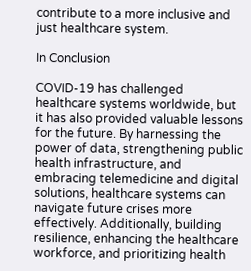contribute to a more inclusive and just healthcare system.

In Conclusion

COVID-19 has challenged healthcare systems worldwide, but it has also provided valuable lessons for the future. By harnessing the power of data, strengthening public health infrastructure, and embracing telemedicine and digital solutions, healthcare systems can navigate future crises more effectively. Additionally, building resilience, enhancing the healthcare workforce, and prioritizing health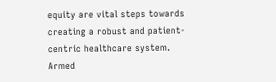equity are vital steps towards creating a robust and patient-centric healthcare system. Armed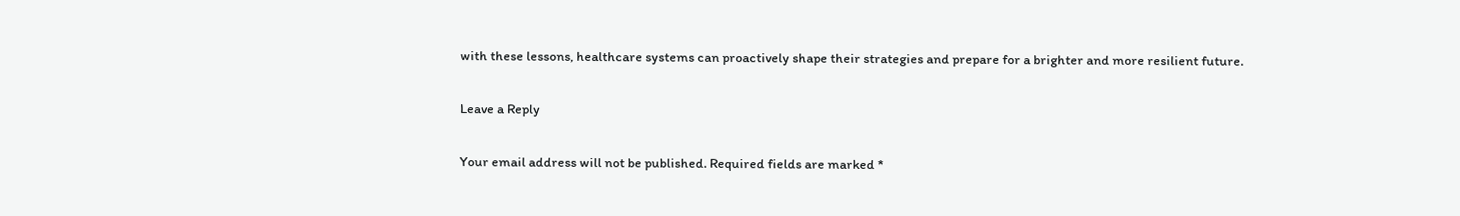with these lessons, healthcare systems can proactively shape their strategies and prepare for a brighter and more resilient future.

Leave a Reply

Your email address will not be published. Required fields are marked *